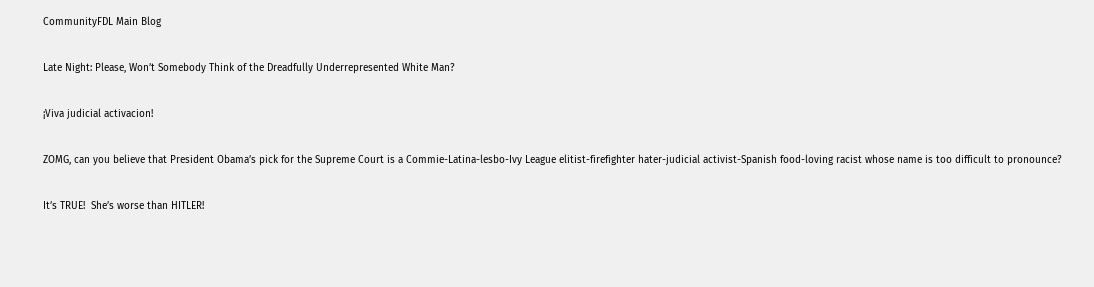CommunityFDL Main Blog

Late Night: Please, Won’t Somebody Think of the Dreadfully Underrepresented White Man?

¡Viva judicial activacion!

ZOMG, can you believe that President Obama’s pick for the Supreme Court is a Commie-Latina-lesbo-Ivy League elitist-firefighter hater-judicial activist-Spanish food-loving racist whose name is too difficult to pronounce?

It’s TRUE!  She’s worse than HITLER!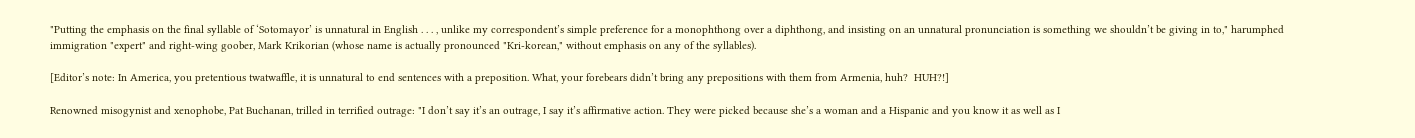"Putting the emphasis on the final syllable of ‘Sotomayor’ is unnatural in English . . . , unlike my correspondent’s simple preference for a monophthong over a diphthong, and insisting on an unnatural pronunciation is something we shouldn’t be giving in to," harumphed immigration "expert" and right-wing goober, Mark Krikorian (whose name is actually pronounced "Kri-korean," without emphasis on any of the syllables).

[Editor’s note: In America, you pretentious twatwaffle, it is unnatural to end sentences with a preposition. What, your forebears didn’t bring any prepositions with them from Armenia, huh?  HUH?!]

Renowned misogynist and xenophobe, Pat Buchanan, trilled in terrified outrage: "I don’t say it’s an outrage, I say it’s affirmative action. They were picked because she’s a woman and a Hispanic and you know it as well as I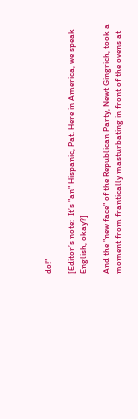do!"

[Editor’s note:  It’s "an" Hispanic, Pat. Here in America, we speak English, okay?]

And the "new face" of the Republican Party, Newt Gingrich, took a moment from frantically masturbating in front of the ovens at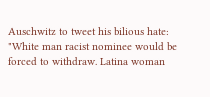Auschwitz to tweet his bilious hate: "White man racist nominee would be forced to withdraw. Latina woman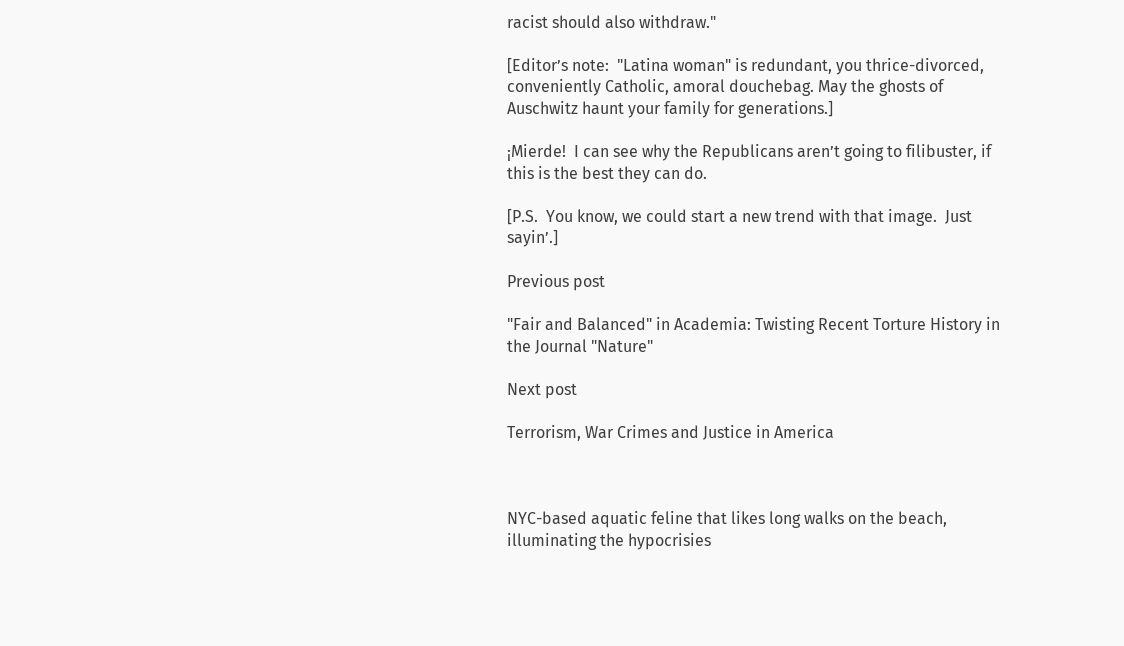racist should also withdraw."

[Editor’s note:  "Latina woman" is redundant, you thrice-divorced, conveniently Catholic, amoral douchebag. May the ghosts of Auschwitz haunt your family for generations.]

¡Mierde!  I can see why the Republicans aren’t going to filibuster, if this is the best they can do.

[P.S.  You know, we could start a new trend with that image.  Just sayin’.]

Previous post

"Fair and Balanced" in Academia: Twisting Recent Torture History in the Journal "Nature"

Next post

Terrorism, War Crimes and Justice in America



NYC-based aquatic feline that likes long walks on the beach, illuminating the hypocrisies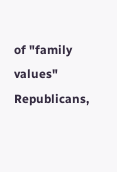of "family values" Republicans,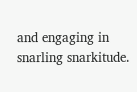and engaging in snarling snarkitude.